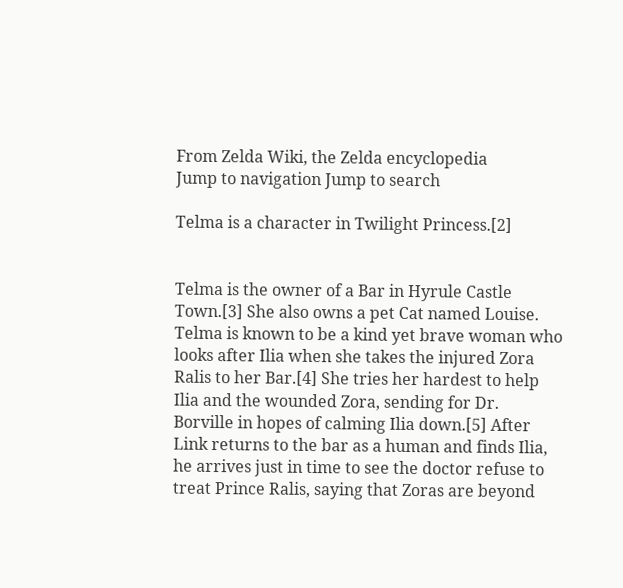From Zelda Wiki, the Zelda encyclopedia
Jump to navigation Jump to search

Telma is a character in Twilight Princess.[2]


Telma is the owner of a Bar in Hyrule Castle Town.[3] She also owns a pet Cat named Louise. Telma is known to be a kind yet brave woman who looks after Ilia when she takes the injured Zora Ralis to her Bar.[4] She tries her hardest to help Ilia and the wounded Zora, sending for Dr. Borville in hopes of calming Ilia down.[5] After Link returns to the bar as a human and finds Ilia, he arrives just in time to see the doctor refuse to treat Prince Ralis, saying that Zoras are beyond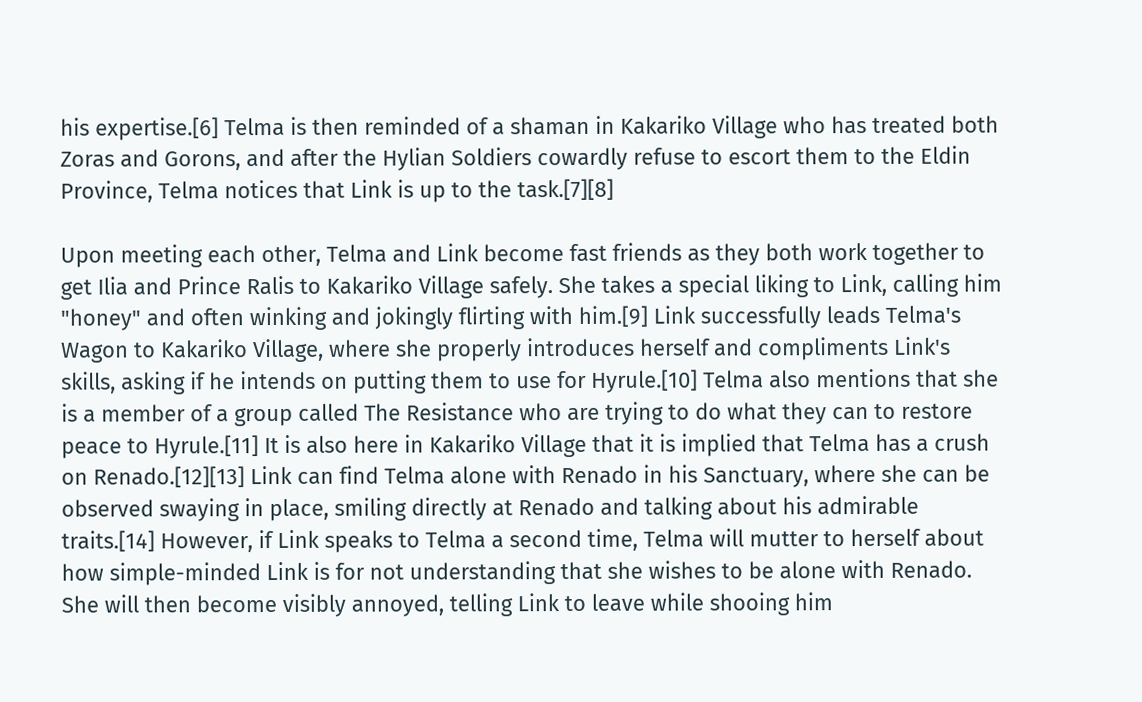his expertise.[6] Telma is then reminded of a shaman in Kakariko Village who has treated both Zoras and Gorons, and after the Hylian Soldiers cowardly refuse to escort them to the Eldin Province, Telma notices that Link is up to the task.[7][8]

Upon meeting each other, Telma and Link become fast friends as they both work together to get Ilia and Prince Ralis to Kakariko Village safely. She takes a special liking to Link, calling him "honey" and often winking and jokingly flirting with him.[9] Link successfully leads Telma's Wagon to Kakariko Village, where she properly introduces herself and compliments Link's skills, asking if he intends on putting them to use for Hyrule.[10] Telma also mentions that she is a member of a group called The Resistance who are trying to do what they can to restore peace to Hyrule.[11] It is also here in Kakariko Village that it is implied that Telma has a crush on Renado.[12][13] Link can find Telma alone with Renado in his Sanctuary, where she can be observed swaying in place, smiling directly at Renado and talking about his admirable traits.[14] However, if Link speaks to Telma a second time, Telma will mutter to herself about how simple-minded Link is for not understanding that she wishes to be alone with Renado. She will then become visibly annoyed, telling Link to leave while shooing him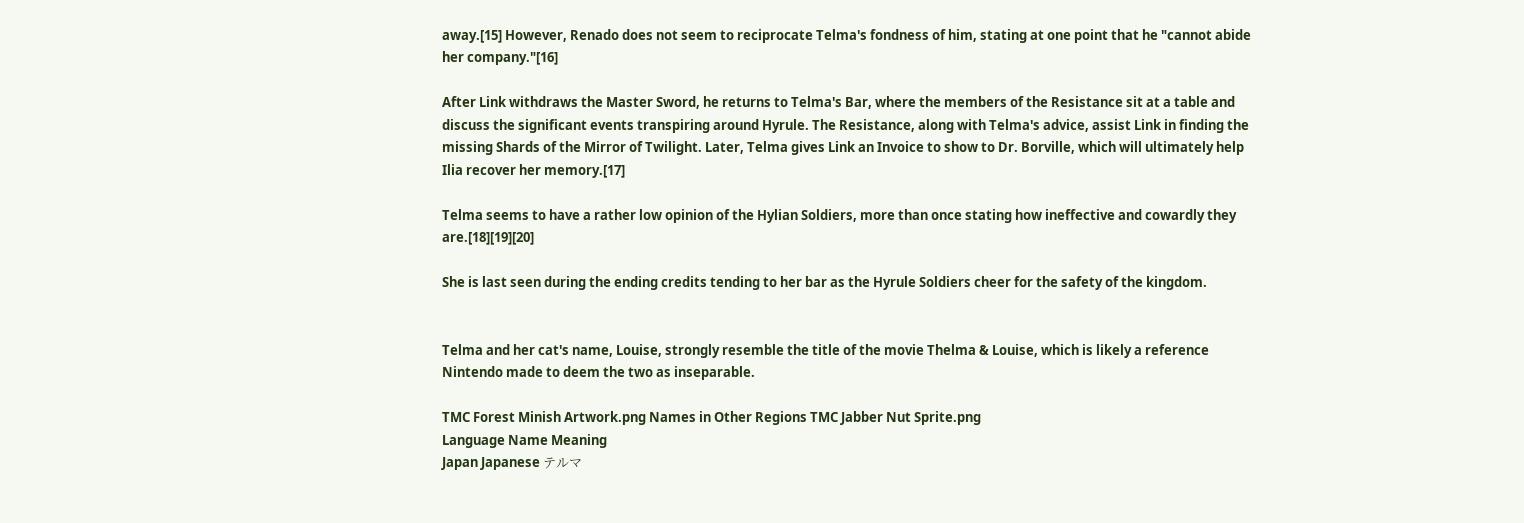away.[15] However, Renado does not seem to reciprocate Telma's fondness of him, stating at one point that he "cannot abide her company."[16]

After Link withdraws the Master Sword, he returns to Telma's Bar, where the members of the Resistance sit at a table and discuss the significant events transpiring around Hyrule. The Resistance, along with Telma's advice, assist Link in finding the missing Shards of the Mirror of Twilight. Later, Telma gives Link an Invoice to show to Dr. Borville, which will ultimately help Ilia recover her memory.[17]

Telma seems to have a rather low opinion of the Hylian Soldiers, more than once stating how ineffective and cowardly they are.[18][19][20]

She is last seen during the ending credits tending to her bar as the Hyrule Soldiers cheer for the safety of the kingdom.


Telma and her cat's name, Louise, strongly resemble the title of the movie Thelma & Louise, which is likely a reference Nintendo made to deem the two as inseparable.

TMC Forest Minish Artwork.png Names in Other Regions TMC Jabber Nut Sprite.png
Language Name Meaning
Japan Japanese テルマ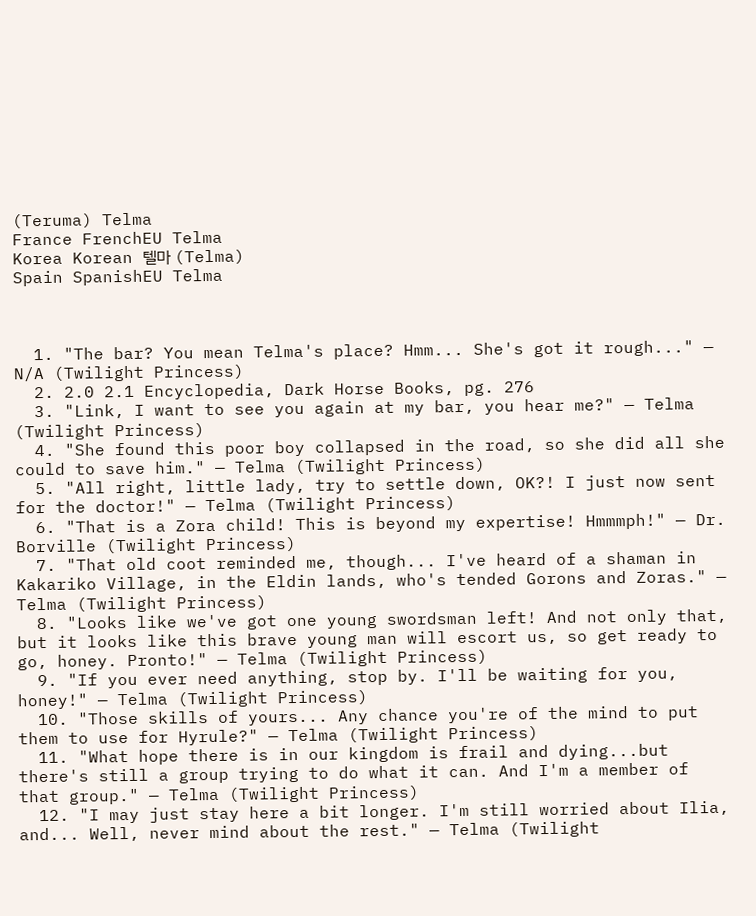(Teruma) Telma
France FrenchEU Telma
Korea Korean 텔마 (Telma)
Spain SpanishEU Telma



  1. "The bar? You mean Telma's place? Hmm... She's got it rough..." — N/A (Twilight Princess)
  2. 2.0 2.1 Encyclopedia, Dark Horse Books, pg. 276
  3. "Link, I want to see you again at my bar, you hear me?" — Telma (Twilight Princess)
  4. "She found this poor boy collapsed in the road, so she did all she could to save him." — Telma (Twilight Princess)
  5. "All right, little lady, try to settle down, OK?! I just now sent for the doctor!" — Telma (Twilight Princess)
  6. "That is a Zora child! This is beyond my expertise! Hmmmph!" — Dr. Borville (Twilight Princess)
  7. "That old coot reminded me, though... I've heard of a shaman in Kakariko Village, in the Eldin lands, who's tended Gorons and Zoras." — Telma (Twilight Princess)
  8. "Looks like we've got one young swordsman left! And not only that, but it looks like this brave young man will escort us, so get ready to go, honey. Pronto!" — Telma (Twilight Princess)
  9. "If you ever need anything, stop by. I'll be waiting for you, honey!" — Telma (Twilight Princess)
  10. "Those skills of yours... Any chance you're of the mind to put them to use for Hyrule?" — Telma (Twilight Princess)
  11. "What hope there is in our kingdom is frail and dying...but there's still a group trying to do what it can. And I'm a member of that group." — Telma (Twilight Princess)
  12. "I may just stay here a bit longer. I'm still worried about Ilia, and... Well, never mind about the rest." — Telma (Twilight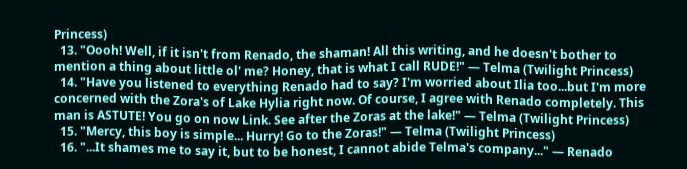Princess)
  13. "Oooh! Well, if it isn't from Renado, the shaman! All this writing, and he doesn't bother to mention a thing about little ol' me? Honey, that is what I call RUDE!" — Telma (Twilight Princess)
  14. "Have you listened to everything Renado had to say? I'm worried about Ilia too...but I'm more concerned with the Zora's of Lake Hylia right now. Of course, I agree with Renado completely. This man is ASTUTE! You go on now Link. See after the Zoras at the lake!" — Telma (Twilight Princess)
  15. "Mercy, this boy is simple... Hurry! Go to the Zoras!" — Telma (Twilight Princess)
  16. "...It shames me to say it, but to be honest, I cannot abide Telma's company..." — Renado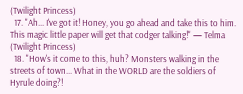(Twilight Princess)
  17. "Ah... I've got it! Honey, you go ahead and take this to him. This magic little paper will get that codger talking!" — Telma (Twilight Princess)
  18. "How's it come to this, huh? Monsters walking in the streets of town... What in the WORLD are the soldiers of Hyrule doing?!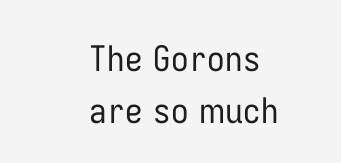The Gorons are so much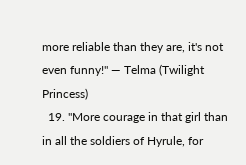more reliable than they are, it's not even funny!" — Telma (Twilight Princess)
  19. "More courage in that girl than in all the soldiers of Hyrule, for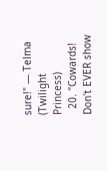sure!" — Telma (Twilight Princess)
  20. "Cowards! Don't EVER show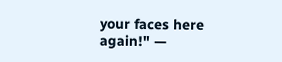your faces here again!" —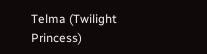Telma (Twilight Princess)